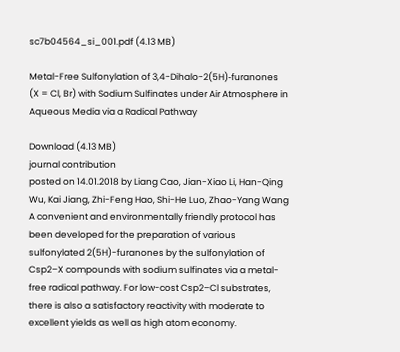sc7b04564_si_001.pdf (4.13 MB)

Metal-Free Sulfonylation of 3,4-Dihalo-2(5H)‑furanones (X = Cl, Br) with Sodium Sulfinates under Air Atmosphere in Aqueous Media via a Radical Pathway

Download (4.13 MB)
journal contribution
posted on 14.01.2018 by Liang Cao, Jian-Xiao Li, Han-Qing Wu, Kai Jiang, Zhi-Feng Hao, Shi-He Luo, Zhao-Yang Wang
A convenient and environmentally friendly protocol has been developed for the preparation of various sulfonylated 2(5H)-furanones by the sulfonylation of Csp2–X compounds with sodium sulfinates via a metal-free radical pathway. For low-cost Csp2–Cl substrates, there is also a satisfactory reactivity with moderate to excellent yields as well as high atom economy.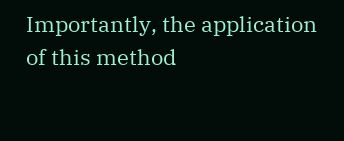Importantly, the application of this method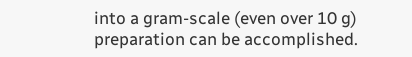into a gram-scale (even over 10 g) preparation can be accomplished.